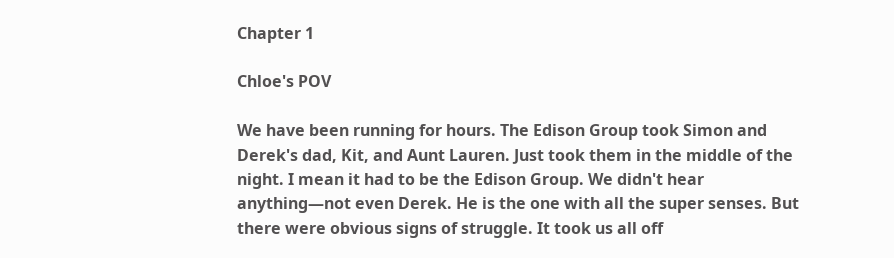Chapter 1

Chloe's POV

We have been running for hours. The Edison Group took Simon and Derek's dad, Kit, and Aunt Lauren. Just took them in the middle of the night. I mean it had to be the Edison Group. We didn't hear anything—not even Derek. He is the one with all the super senses. But there were obvious signs of struggle. It took us all off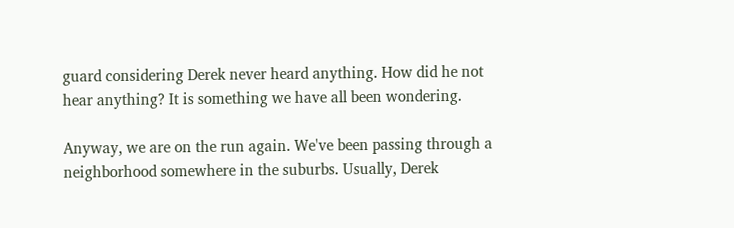guard considering Derek never heard anything. How did he not hear anything? It is something we have all been wondering.

Anyway, we are on the run again. We've been passing through a neighborhood somewhere in the suburbs. Usually, Derek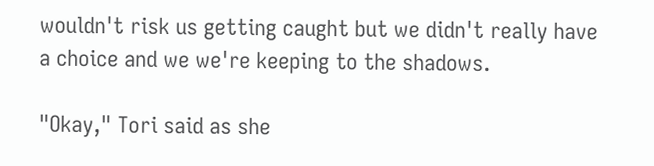wouldn't risk us getting caught but we didn't really have a choice and we we're keeping to the shadows.

"Okay," Tori said as she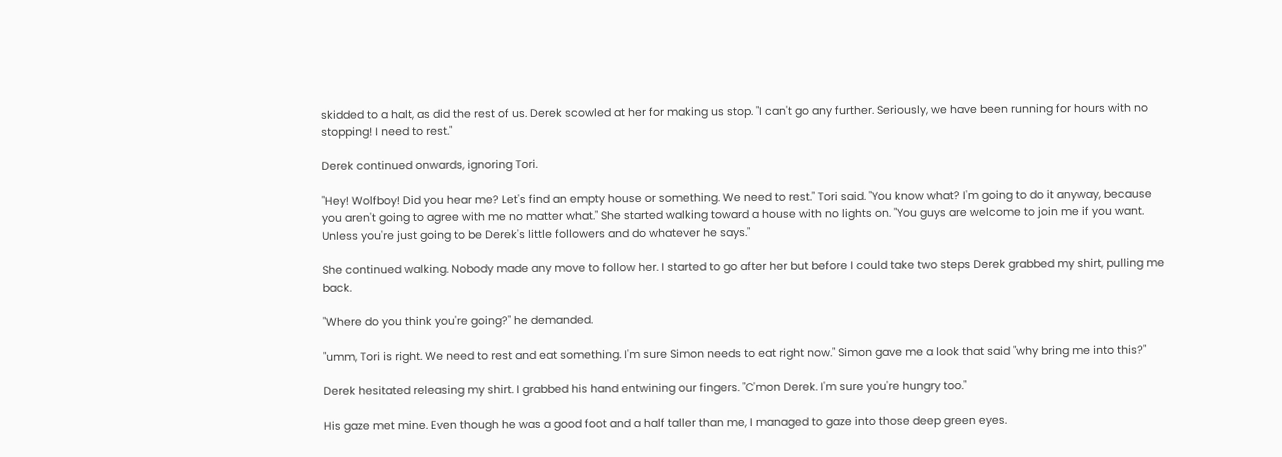skidded to a halt, as did the rest of us. Derek scowled at her for making us stop. "I can't go any further. Seriously, we have been running for hours with no stopping! I need to rest."

Derek continued onwards, ignoring Tori.

"Hey! Wolfboy! Did you hear me? Let's find an empty house or something. We need to rest." Tori said. "You know what? I'm going to do it anyway, because you aren't going to agree with me no matter what." She started walking toward a house with no lights on. "You guys are welcome to join me if you want. Unless you're just going to be Derek's little followers and do whatever he says."

She continued walking. Nobody made any move to follow her. I started to go after her but before I could take two steps Derek grabbed my shirt, pulling me back.

"Where do you think you're going?" he demanded.

"umm, Tori is right. We need to rest and eat something. I'm sure Simon needs to eat right now." Simon gave me a look that said "why bring me into this?"

Derek hesitated releasing my shirt. I grabbed his hand entwining our fingers. "C'mon Derek. I'm sure you're hungry too."

His gaze met mine. Even though he was a good foot and a half taller than me, I managed to gaze into those deep green eyes.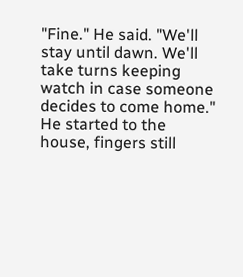"Fine." He said. "We'll stay until dawn. We'll take turns keeping watch in case someone decides to come home." He started to the house, fingers still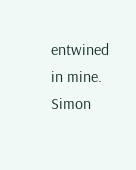entwined in mine. Simon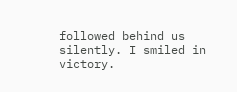followed behind us silently. I smiled in victory.